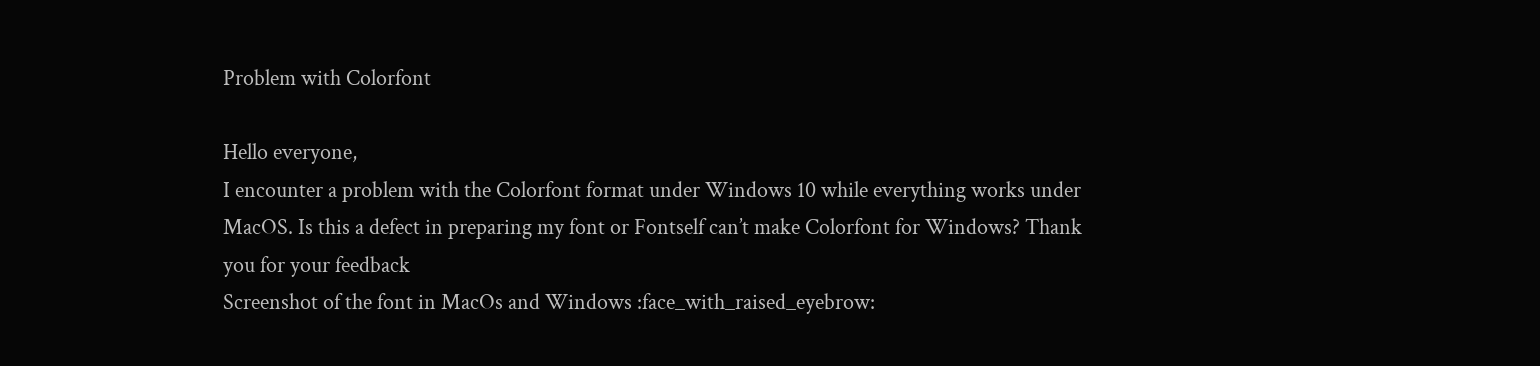Problem with Colorfont

Hello everyone,
I encounter a problem with the Colorfont format under Windows 10 while everything works under MacOS. Is this a defect in preparing my font or Fontself can’t make Colorfont for Windows? Thank you for your feedback
Screenshot of the font in MacOs and Windows :face_with_raised_eyebrow: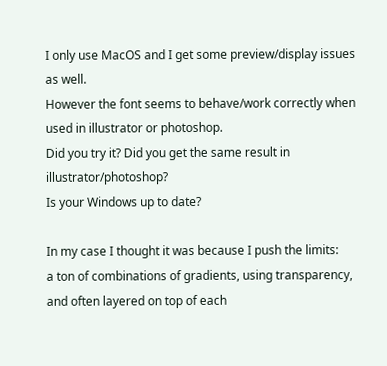I only use MacOS and I get some preview/display issues as well.
However the font seems to behave/work correctly when used in illustrator or photoshop.
Did you try it? Did you get the same result in illustrator/photoshop?
Is your Windows up to date?

In my case I thought it was because I push the limits:
a ton of combinations of gradients, using transparency, and often layered on top of each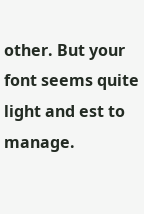other. But your font seems quite light and est to manage.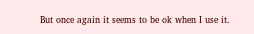But once again it seems to be ok when I use it.